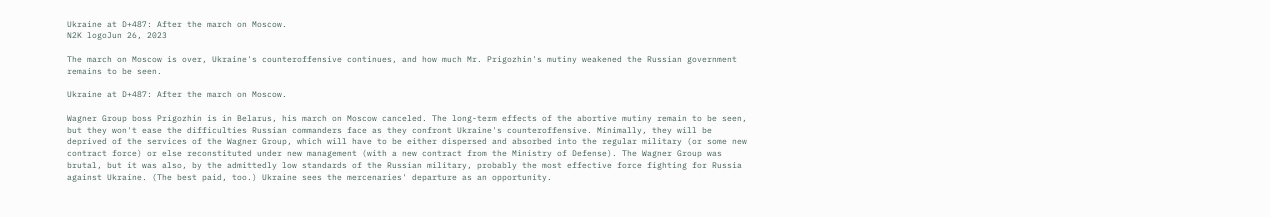Ukraine at D+487: After the march on Moscow.
N2K logoJun 26, 2023

The march on Moscow is over, Ukraine's counteroffensive continues, and how much Mr. Prigozhin's mutiny weakened the Russian government remains to be seen.

Ukraine at D+487: After the march on Moscow.

Wagner Group boss Prigozhin is in Belarus, his march on Moscow canceled. The long-term effects of the abortive mutiny remain to be seen, but they won't ease the difficulties Russian commanders face as they confront Ukraine's counteroffensive. Minimally, they will be deprived of the services of the Wagner Group, which will have to be either dispersed and absorbed into the regular military (or some new contract force) or else reconstituted under new management (with a new contract from the Ministry of Defense). The Wagner Group was brutal, but it was also, by the admittedly low standards of the Russian military, probably the most effective force fighting for Russia against Ukraine. (The best paid, too.) Ukraine sees the mercenaries' departure as an opportunity.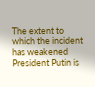The extent to which the incident has weakened President Putin is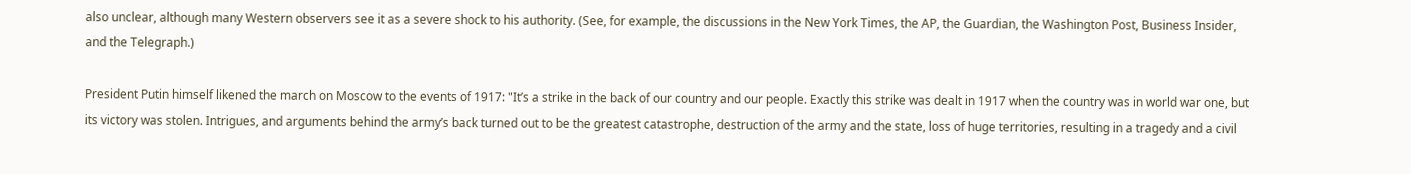also unclear, although many Western observers see it as a severe shock to his authority. (See, for example, the discussions in the New York Times, the AP, the Guardian, the Washington Post, Business Insider, and the Telegraph.)

President Putin himself likened the march on Moscow to the events of 1917: "It’s a strike in the back of our country and our people. Exactly this strike was dealt in 1917 when the country was in world war one, but its victory was stolen. Intrigues, and arguments behind the army’s back turned out to be the greatest catastrophe, destruction of the army and the state, loss of huge territories, resulting in a tragedy and a civil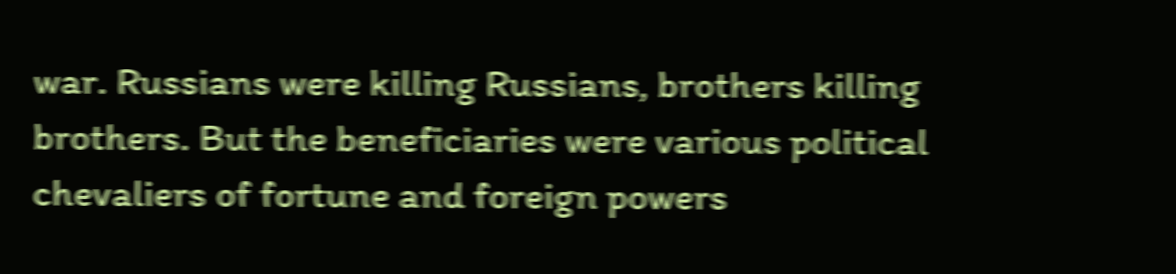war. Russians were killing Russians, brothers killing brothers. But the beneficiaries were various political chevaliers of fortune and foreign powers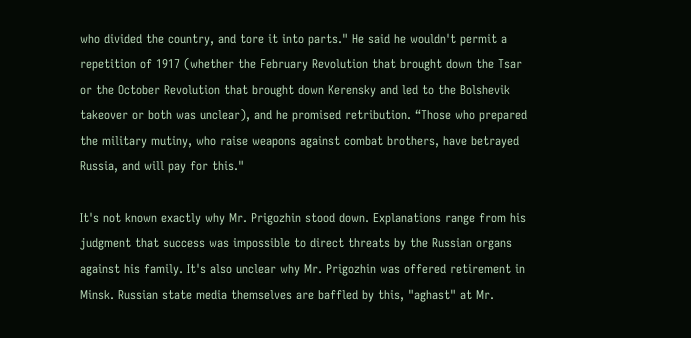who divided the country, and tore it into parts." He said he wouldn't permit a repetition of 1917 (whether the February Revolution that brought down the Tsar or the October Revolution that brought down Kerensky and led to the Bolshevik takeover or both was unclear), and he promised retribution. “Those who prepared the military mutiny, who raise weapons against combat brothers, have betrayed Russia, and will pay for this."

It's not known exactly why Mr. Prigozhin stood down. Explanations range from his judgment that success was impossible to direct threats by the Russian organs against his family. It's also unclear why Mr. Prigozhin was offered retirement in Minsk. Russian state media themselves are baffled by this, "aghast" at Mr.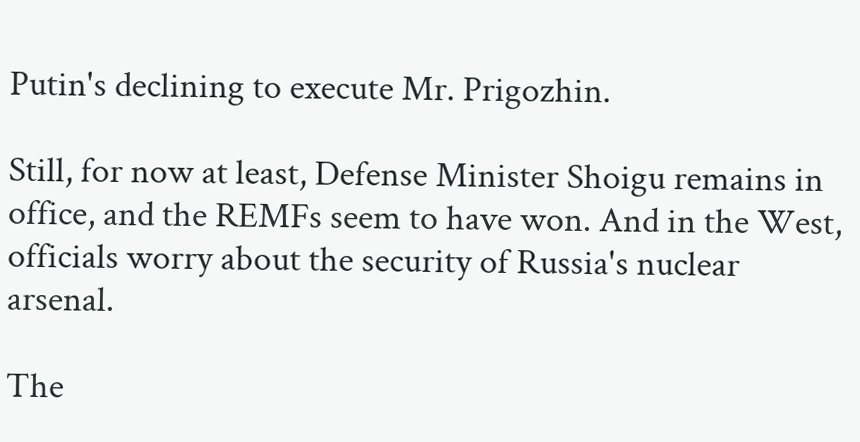Putin's declining to execute Mr. Prigozhin.

Still, for now at least, Defense Minister Shoigu remains in office, and the REMFs seem to have won. And in the West, officials worry about the security of Russia's nuclear arsenal.

The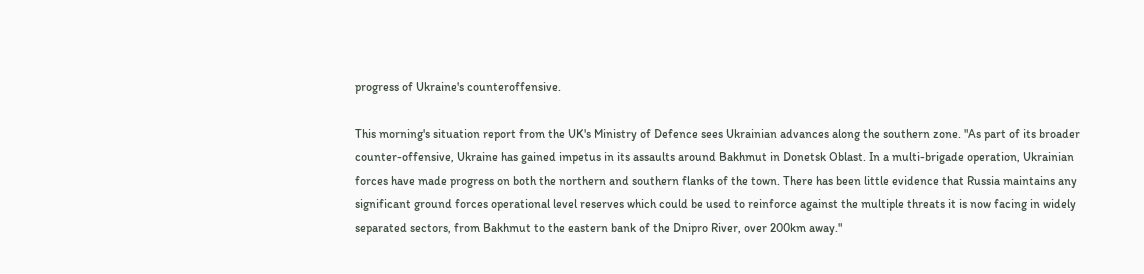progress of Ukraine's counteroffensive.

This morning's situation report from the UK's Ministry of Defence sees Ukrainian advances along the southern zone. "As part of its broader counter-offensive, Ukraine has gained impetus in its assaults around Bakhmut in Donetsk Oblast. In a multi-brigade operation, Ukrainian forces have made progress on both the northern and southern flanks of the town. There has been little evidence that Russia maintains any significant ground forces operational level reserves which could be used to reinforce against the multiple threats it is now facing in widely separated sectors, from Bakhmut to the eastern bank of the Dnipro River, over 200km away."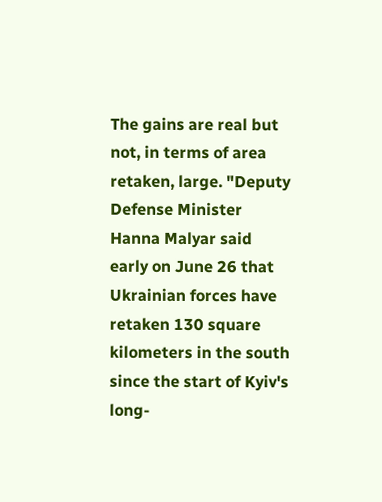The gains are real but not, in terms of area retaken, large. "Deputy Defense Minister Hanna Malyar said early on June 26 that Ukrainian forces have retaken 130 square kilometers in the south since the start of Kyiv's long-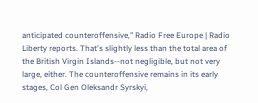anticipated counteroffensive," Radio Free Europe | Radio Liberty reports. That's slightly less than the total area of the British Virgin Islands--not negligible, but not very large, either. The counteroffensive remains in its early stages, Col Gen Oleksandr Syrskyi,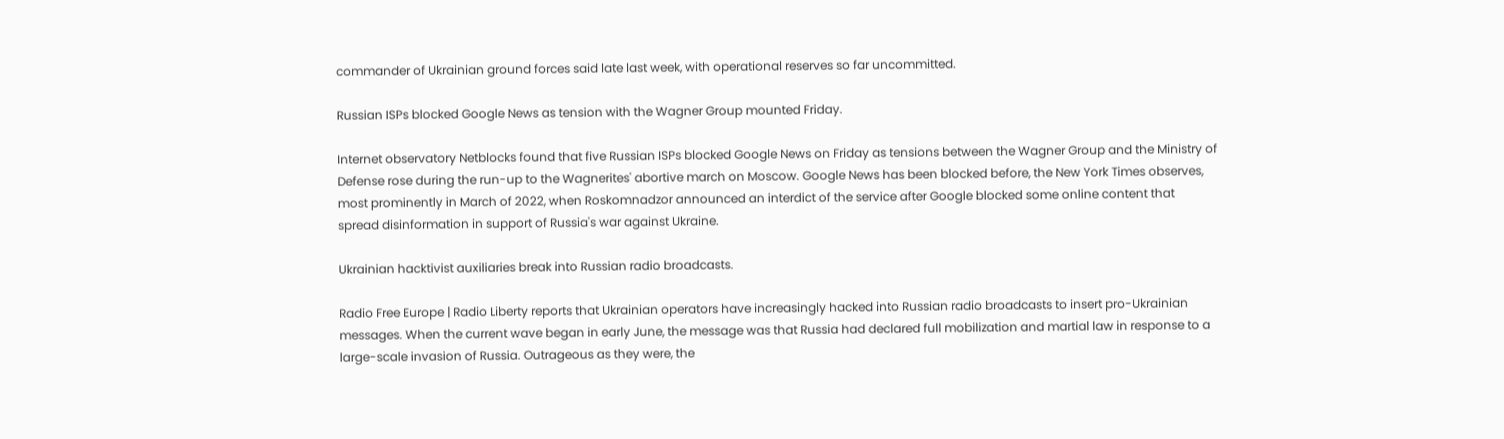commander of Ukrainian ground forces said late last week, with operational reserves so far uncommitted.

Russian ISPs blocked Google News as tension with the Wagner Group mounted Friday.

Internet observatory Netblocks found that five Russian ISPs blocked Google News on Friday as tensions between the Wagner Group and the Ministry of Defense rose during the run-up to the Wagnerites' abortive march on Moscow. Google News has been blocked before, the New York Times observes, most prominently in March of 2022, when Roskomnadzor announced an interdict of the service after Google blocked some online content that spread disinformation in support of Russia's war against Ukraine.

Ukrainian hacktivist auxiliaries break into Russian radio broadcasts.

Radio Free Europe | Radio Liberty reports that Ukrainian operators have increasingly hacked into Russian radio broadcasts to insert pro-Ukrainian messages. When the current wave began in early June, the message was that Russia had declared full mobilization and martial law in response to a large-scale invasion of Russia. Outrageous as they were, the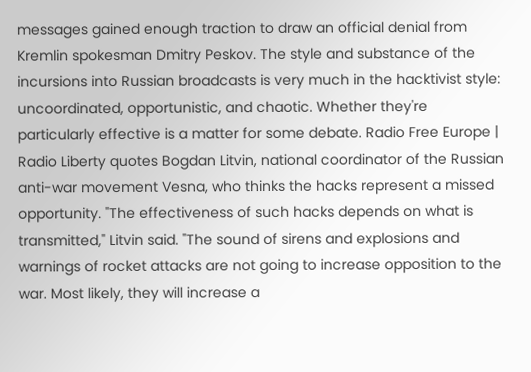messages gained enough traction to draw an official denial from Kremlin spokesman Dmitry Peskov. The style and substance of the incursions into Russian broadcasts is very much in the hacktivist style: uncoordinated, opportunistic, and chaotic. Whether they're particularly effective is a matter for some debate. Radio Free Europe | Radio Liberty quotes Bogdan Litvin, national coordinator of the Russian anti-war movement Vesna, who thinks the hacks represent a missed opportunity. "The effectiveness of such hacks depends on what is transmitted," Litvin said. "The sound of sirens and explosions and warnings of rocket attacks are not going to increase opposition to the war. Most likely, they will increase a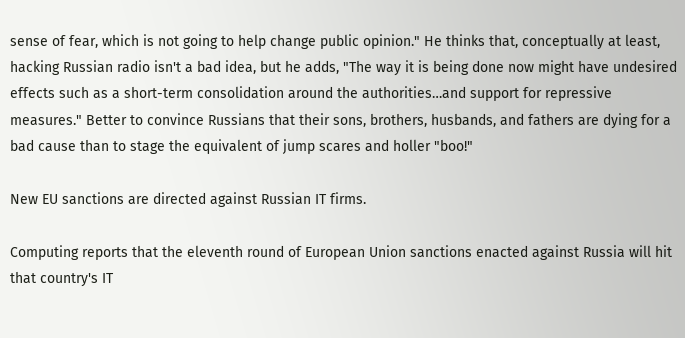sense of fear, which is not going to help change public opinion." He thinks that, conceptually at least, hacking Russian radio isn't a bad idea, but he adds, "The way it is being done now might have undesired effects such as a short-term consolidation around the authorities…and support for repressive measures." Better to convince Russians that their sons, brothers, husbands, and fathers are dying for a bad cause than to stage the equivalent of jump scares and holler "boo!"

New EU sanctions are directed against Russian IT firms.

Computing reports that the eleventh round of European Union sanctions enacted against Russia will hit that country's IT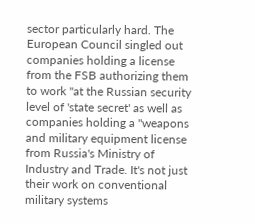sector particularly hard. The European Council singled out companies holding a license from the FSB authorizing them to work "at the Russian security level of 'state secret' as well as companies holding a "weapons and military equipment license from Russia's Ministry of Industry and Trade. It's not just their work on conventional military systems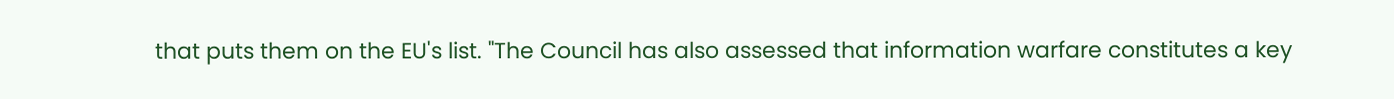that puts them on the EU's list. "The Council has also assessed that information warfare constitutes a key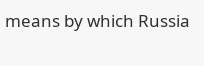means by which Russia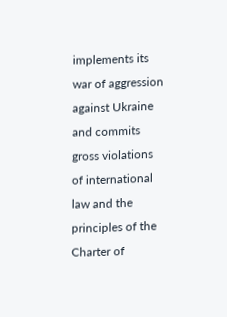implements its war of aggression against Ukraine and commits gross violations of international law and the principles of the Charter of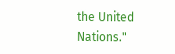the United Nations."